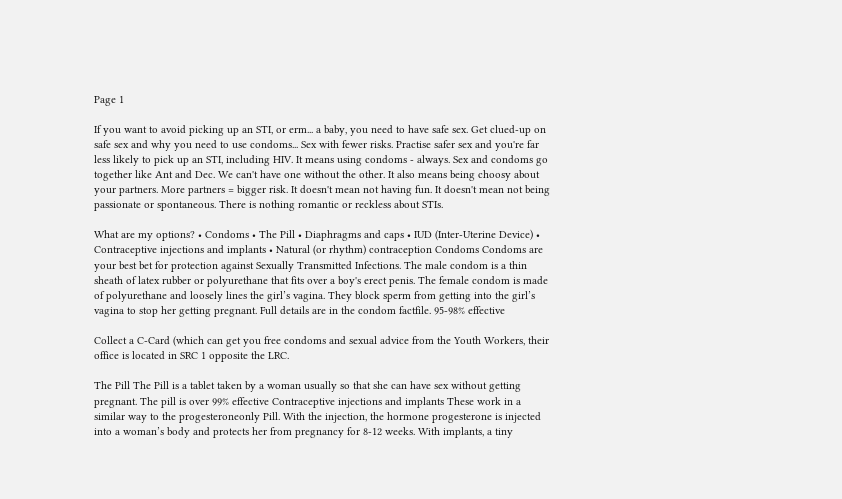Page 1

If you want to avoid picking up an STI, or erm... a baby, you need to have safe sex. Get clued-up on safe sex and why you need to use condoms... Sex with fewer risks. Practise safer sex and you're far less likely to pick up an STI, including HIV. It means using condoms - always. Sex and condoms go together like Ant and Dec. We can't have one without the other. It also means being choosy about your partners. More partners = bigger risk. It doesn't mean not having fun. It doesn't mean not being passionate or spontaneous. There is nothing romantic or reckless about STIs.

What are my options? • Condoms • The Pill • Diaphragms and caps • IUD (Inter-Uterine Device) • Contraceptive injections and implants • Natural (or rhythm) contraception Condoms Condoms are your best bet for protection against Sexually Transmitted Infections. The male condom is a thin sheath of latex rubber or polyurethane that fits over a boy's erect penis. The female condom is made of polyurethane and loosely lines the girl’s vagina. They block sperm from getting into the girl’s vagina to stop her getting pregnant. Full details are in the condom factfile. 95-98% effective

Collect a C-Card (which can get you free condoms and sexual advice from the Youth Workers, their office is located in SRC 1 opposite the LRC.

The Pill The Pill is a tablet taken by a woman usually so that she can have sex without getting pregnant. The pill is over 99% effective Contraceptive injections and implants These work in a similar way to the progesteroneonly Pill. With the injection, the hormone progesterone is injected into a woman’s body and protects her from pregnancy for 8-12 weeks. With implants, a tiny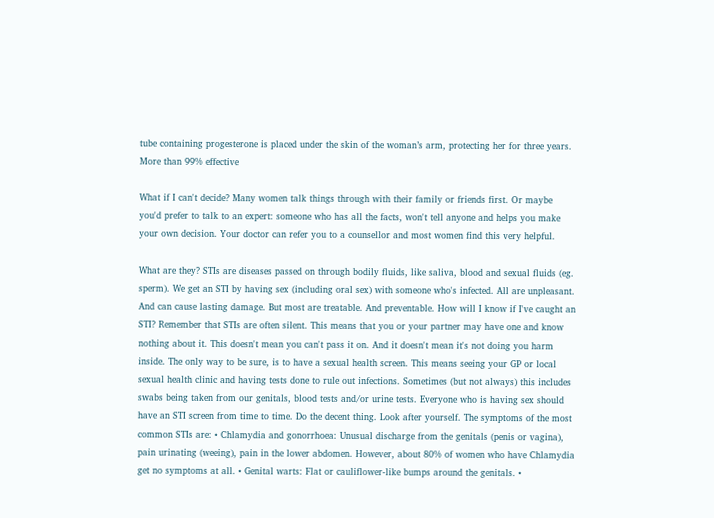tube containing progesterone is placed under the skin of the woman’s arm, protecting her for three years. More than 99% effective

What if I can't decide? Many women talk things through with their family or friends first. Or maybe you'd prefer to talk to an expert: someone who has all the facts, won't tell anyone and helps you make your own decision. Your doctor can refer you to a counsellor and most women find this very helpful.

What are they? STIs are diseases passed on through bodily fluids, like saliva, blood and sexual fluids (eg. sperm). We get an STI by having sex (including oral sex) with someone who's infected. All are unpleasant. And can cause lasting damage. But most are treatable. And preventable. How will I know if I've caught an STI? Remember that STIs are often silent. This means that you or your partner may have one and know nothing about it. This doesn't mean you can't pass it on. And it doesn't mean it's not doing you harm inside. The only way to be sure, is to have a sexual health screen. This means seeing your GP or local sexual health clinic and having tests done to rule out infections. Sometimes (but not always) this includes swabs being taken from our genitals, blood tests and/or urine tests. Everyone who is having sex should have an STI screen from time to time. Do the decent thing. Look after yourself. The symptoms of the most common STIs are: • Chlamydia and gonorrhoea: Unusual discharge from the genitals (penis or vagina), pain urinating (weeing), pain in the lower abdomen. However, about 80% of women who have Chlamydia get no symptoms at all. • Genital warts: Flat or cauliflower-like bumps around the genitals. •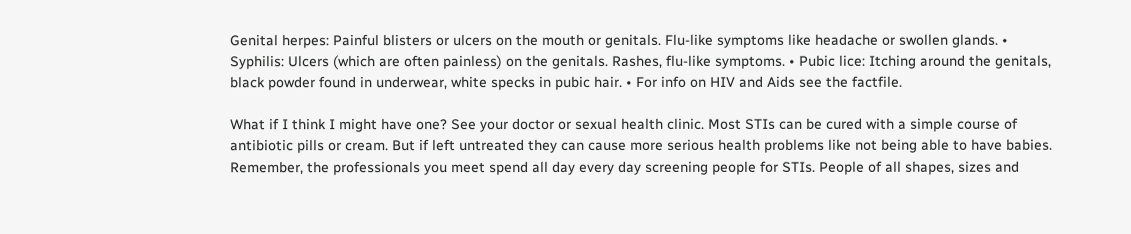Genital herpes: Painful blisters or ulcers on the mouth or genitals. Flu-like symptoms like headache or swollen glands. • Syphilis: Ulcers (which are often painless) on the genitals. Rashes, flu-like symptoms. • Pubic lice: Itching around the genitals, black powder found in underwear, white specks in pubic hair. • For info on HIV and Aids see the factfile.

What if I think I might have one? See your doctor or sexual health clinic. Most STIs can be cured with a simple course of antibiotic pills or cream. But if left untreated they can cause more serious health problems like not being able to have babies. Remember, the professionals you meet spend all day every day screening people for STIs. People of all shapes, sizes and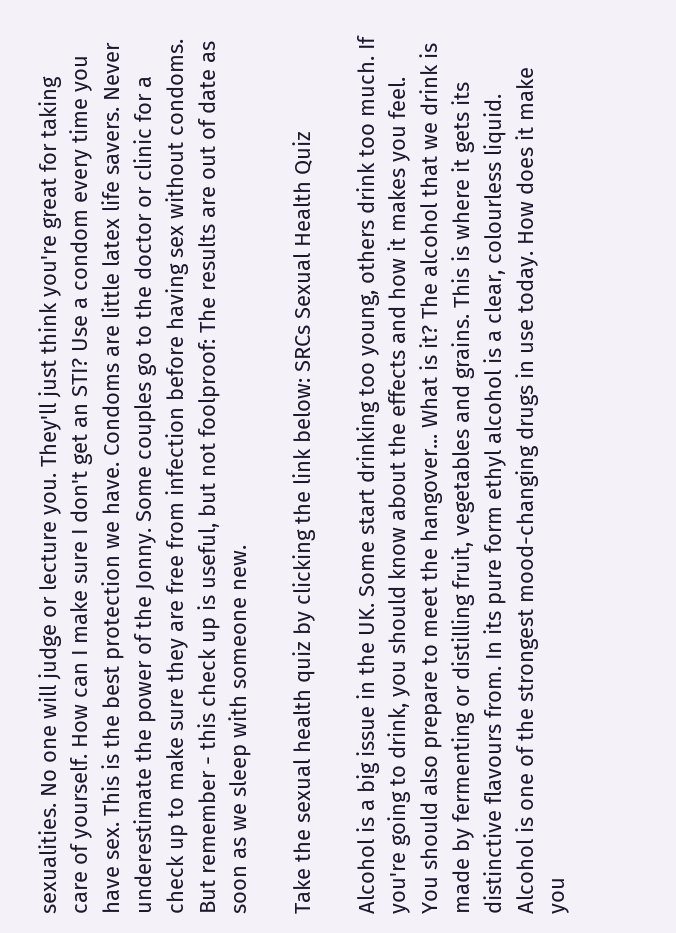sexualities. No one will judge or lecture you. They'll just think you're great for taking care of yourself. How can I make sure I don't get an STI? Use a condom every time you have sex. This is the best protection we have. Condoms are little latex life savers. Never underestimate the power of the Jonny. Some couples go to the doctor or clinic for a check up to make sure they are free from infection before having sex without condoms. But remember - this check up is useful, but not foolproof: The results are out of date as soon as we sleep with someone new.

Take the sexual health quiz by clicking the link below: SRCs Sexual Health Quiz

Alcohol is a big issue in the UK. Some start drinking too young, others drink too much. If you're going to drink, you should know about the effects and how it makes you feel. You should also prepare to meet the hangover... What is it? The alcohol that we drink is made by fermenting or distilling fruit, vegetables and grains. This is where it gets its distinctive flavours from. In its pure form ethyl alcohol is a clear, colourless liquid. Alcohol is one of the strongest mood-changing drugs in use today. How does it make you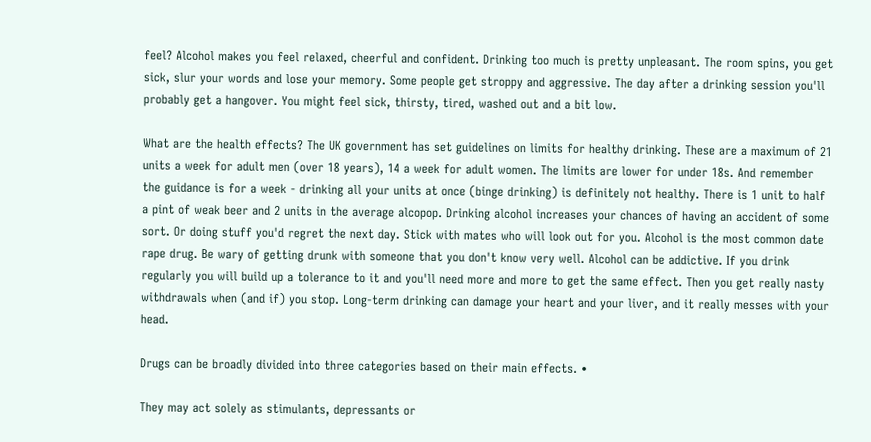feel? Alcohol makes you feel relaxed, cheerful and confident. Drinking too much is pretty unpleasant. The room spins, you get sick, slur your words and lose your memory. Some people get stroppy and aggressive. The day after a drinking session you'll probably get a hangover. You might feel sick, thirsty, tired, washed out and a bit low.

What are the health effects? The UK government has set guidelines on limits for healthy drinking. These are a maximum of 21 units a week for adult men (over 18 years), 14 a week for adult women. The limits are lower for under 18s. And remember the guidance is for a week - drinking all your units at once (binge drinking) is definitely not healthy. There is 1 unit to half a pint of weak beer and 2 units in the average alcopop. Drinking alcohol increases your chances of having an accident of some sort. Or doing stuff you'd regret the next day. Stick with mates who will look out for you. Alcohol is the most common date rape drug. Be wary of getting drunk with someone that you don't know very well. Alcohol can be addictive. If you drink regularly you will build up a tolerance to it and you'll need more and more to get the same effect. Then you get really nasty withdrawals when (and if) you stop. Long-term drinking can damage your heart and your liver, and it really messes with your head.

Drugs can be broadly divided into three categories based on their main effects. •

They may act solely as stimulants, depressants or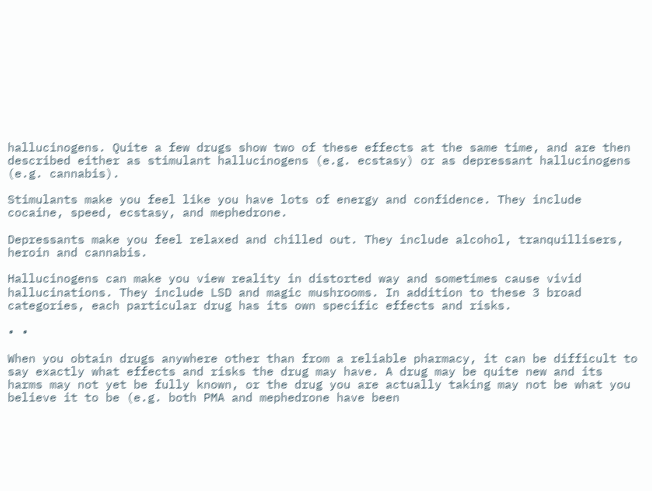hallucinogens. Quite a few drugs show two of these effects at the same time, and are then described either as stimulant hallucinogens (e.g. ecstasy) or as depressant hallucinogens (e.g. cannabis).

Stimulants make you feel like you have lots of energy and confidence. They include cocaine, speed, ecstasy, and mephedrone.

Depressants make you feel relaxed and chilled out. They include alcohol, tranquillisers, heroin and cannabis.

Hallucinogens can make you view reality in distorted way and sometimes cause vivid hallucinations. They include LSD and magic mushrooms. In addition to these 3 broad categories, each particular drug has its own specific effects and risks.

• •

When you obtain drugs anywhere other than from a reliable pharmacy, it can be difficult to say exactly what effects and risks the drug may have. A drug may be quite new and its harms may not yet be fully known, or the drug you are actually taking may not be what you believe it to be (e.g. both PMA and mephedrone have been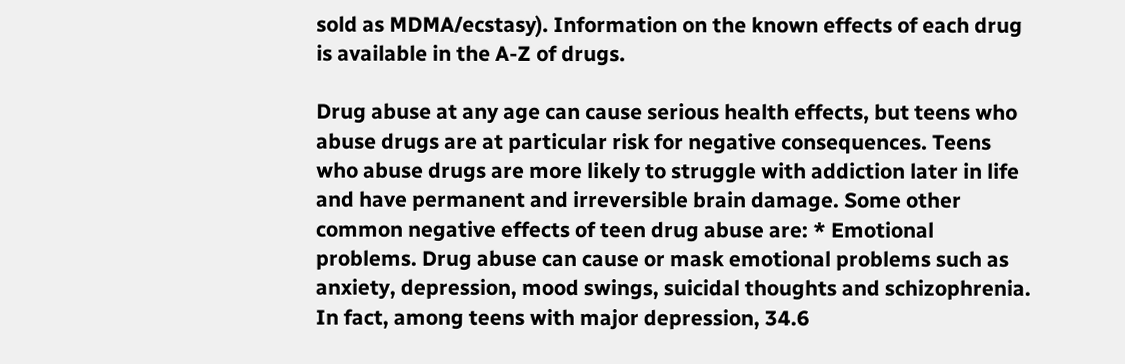sold as MDMA/ecstasy). Information on the known effects of each drug is available in the A-Z of drugs.

Drug abuse at any age can cause serious health effects, but teens who abuse drugs are at particular risk for negative consequences. Teens who abuse drugs are more likely to struggle with addiction later in life and have permanent and irreversible brain damage. Some other common negative effects of teen drug abuse are: * Emotional problems. Drug abuse can cause or mask emotional problems such as anxiety, depression, mood swings, suicidal thoughts and schizophrenia. In fact, among teens with major depression, 34.6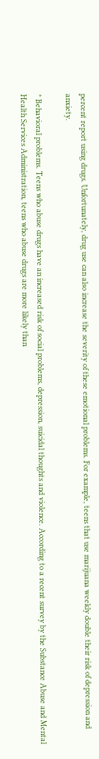percent report using drugs. Unfortunately, drug use can also increase the severity of these emotional problems. For example, teens that use marijuana weekly double their risk of depression and anxiety.

* Behavioral problems. Teens who abuse drugs have an increased risk of social problems, depression, suicidal thoughts and violence. According to a recent survey by the Substance Abuse and Mental Health Services Administration, teens who abuse drugs are more likely than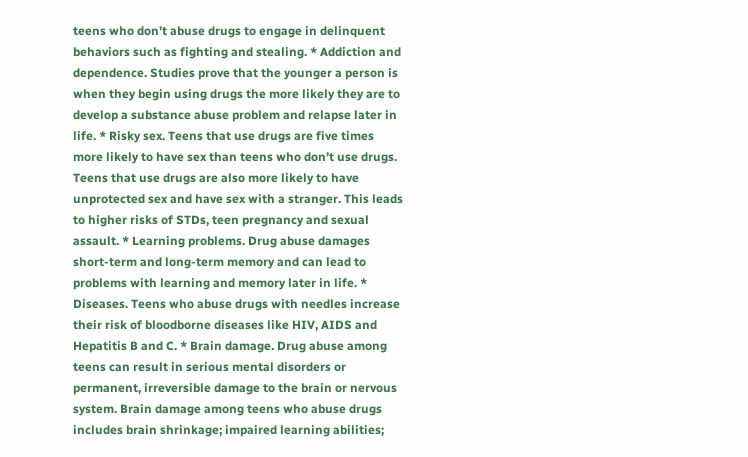teens who don’t abuse drugs to engage in delinquent behaviors such as fighting and stealing. * Addiction and dependence. Studies prove that the younger a person is when they begin using drugs the more likely they are to develop a substance abuse problem and relapse later in life. * Risky sex. Teens that use drugs are five times more likely to have sex than teens who don’t use drugs. Teens that use drugs are also more likely to have unprotected sex and have sex with a stranger. This leads to higher risks of STDs, teen pregnancy and sexual assault. * Learning problems. Drug abuse damages short-term and long-term memory and can lead to problems with learning and memory later in life. * Diseases. Teens who abuse drugs with needles increase their risk of bloodborne diseases like HIV, AIDS and Hepatitis B and C. * Brain damage. Drug abuse among teens can result in serious mental disorders or permanent, irreversible damage to the brain or nervous system. Brain damage among teens who abuse drugs includes brain shrinkage; impaired learning abilities;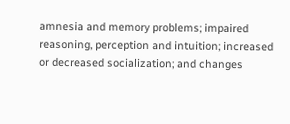amnesia and memory problems; impaired reasoning, perception and intuition; increased or decreased socialization; and changes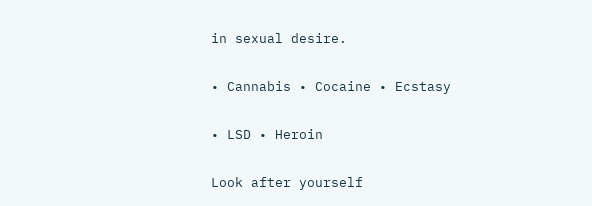in sexual desire.

• Cannabis • Cocaine • Ecstasy

• LSD • Heroin

Look after yourself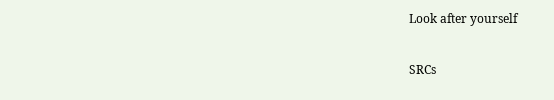Look after yourself

SRCs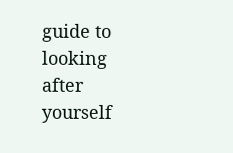guide to looking after yourself